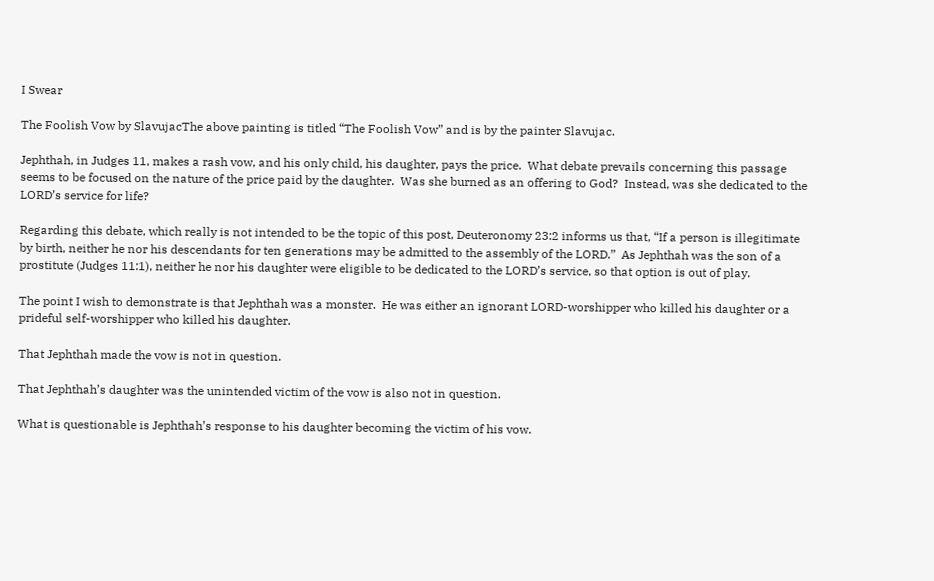I Swear

The Foolish Vow by SlavujacThe above painting is titled “The Foolish Vow” and is by the painter Slavujac.

Jephthah, in Judges 11, makes a rash vow, and his only child, his daughter, pays the price.  What debate prevails concerning this passage seems to be focused on the nature of the price paid by the daughter.  Was she burned as an offering to God?  Instead, was she dedicated to the LORD’s service for life?

Regarding this debate, which really is not intended to be the topic of this post, Deuteronomy 23:2 informs us that, “If a person is illegitimate by birth, neither he nor his descendants for ten generations may be admitted to the assembly of the LORD.”  As Jephthah was the son of a prostitute (Judges 11:1), neither he nor his daughter were eligible to be dedicated to the LORD’s service, so that option is out of play.

The point I wish to demonstrate is that Jephthah was a monster.  He was either an ignorant LORD-worshipper who killed his daughter or a prideful self-worshipper who killed his daughter.

That Jephthah made the vow is not in question.

That Jephthah’s daughter was the unintended victim of the vow is also not in question.

What is questionable is Jephthah’s response to his daughter becoming the victim of his vow.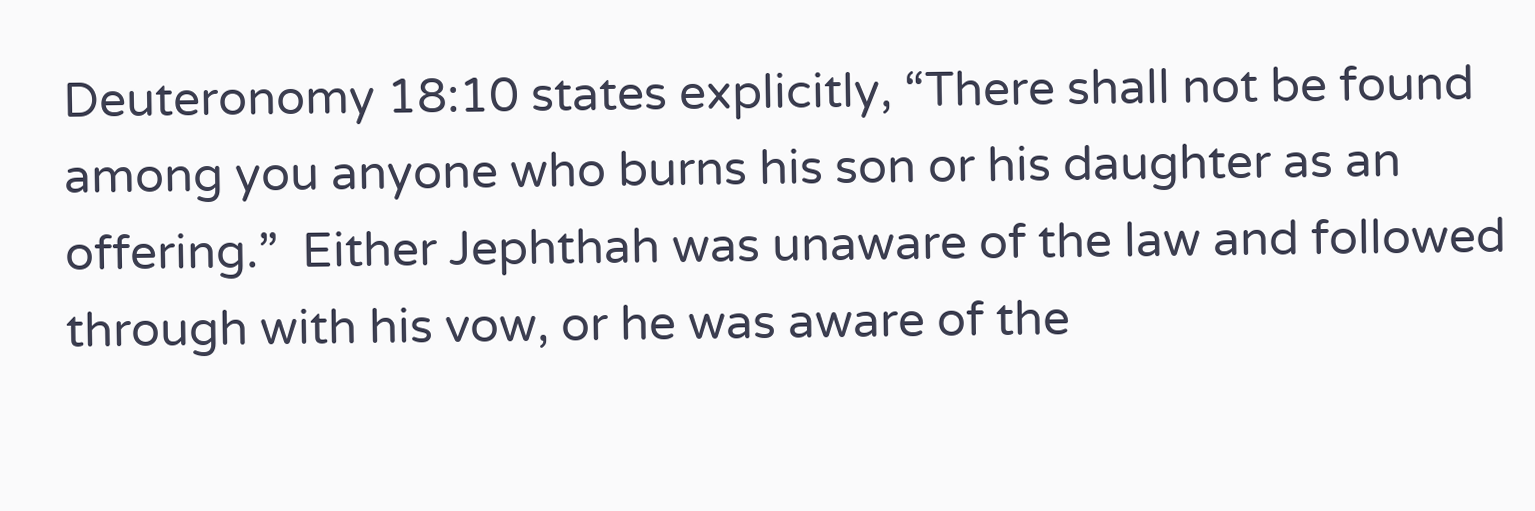Deuteronomy 18:10 states explicitly, “There shall not be found among you anyone who burns his son or his daughter as an offering.”  Either Jephthah was unaware of the law and followed through with his vow, or he was aware of the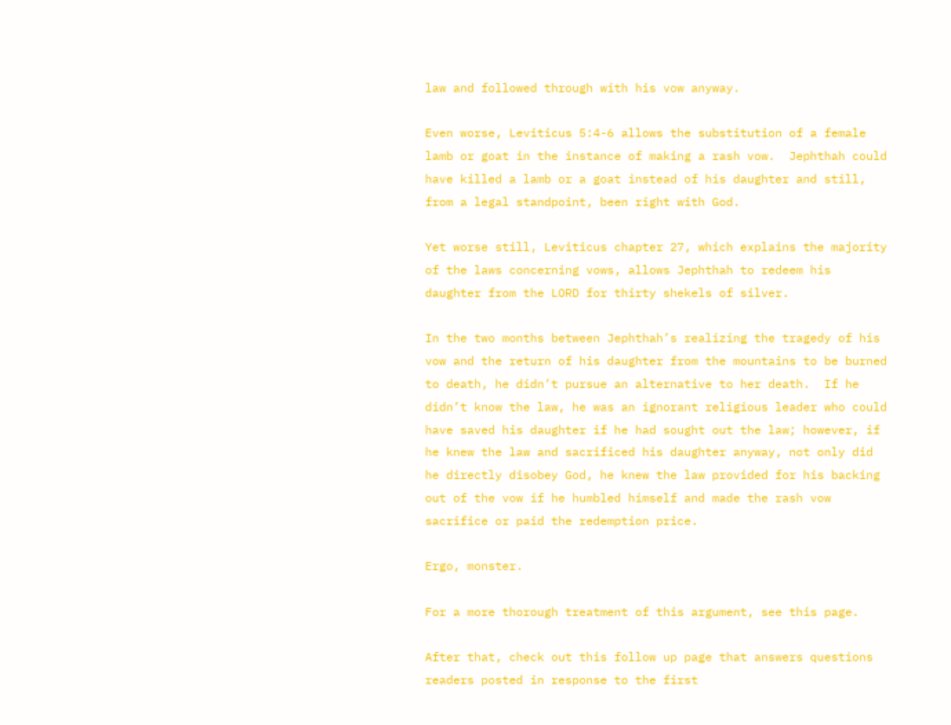law and followed through with his vow anyway.

Even worse, Leviticus 5:4-6 allows the substitution of a female lamb or goat in the instance of making a rash vow.  Jephthah could have killed a lamb or a goat instead of his daughter and still, from a legal standpoint, been right with God.

Yet worse still, Leviticus chapter 27, which explains the majority of the laws concerning vows, allows Jephthah to redeem his daughter from the LORD for thirty shekels of silver.

In the two months between Jephthah’s realizing the tragedy of his vow and the return of his daughter from the mountains to be burned to death, he didn’t pursue an alternative to her death.  If he didn’t know the law, he was an ignorant religious leader who could have saved his daughter if he had sought out the law; however, if he knew the law and sacrificed his daughter anyway, not only did he directly disobey God, he knew the law provided for his backing out of the vow if he humbled himself and made the rash vow sacrifice or paid the redemption price.

Ergo, monster.

For a more thorough treatment of this argument, see this page.

After that, check out this follow up page that answers questions readers posted in response to the first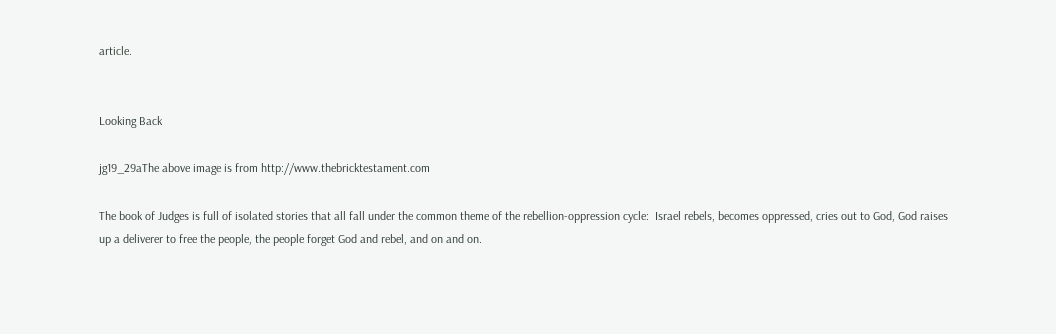article.


Looking Back

jg19_29aThe above image is from http://www.thebricktestament.com

The book of Judges is full of isolated stories that all fall under the common theme of the rebellion-oppression cycle:  Israel rebels, becomes oppressed, cries out to God, God raises up a deliverer to free the people, the people forget God and rebel, and on and on.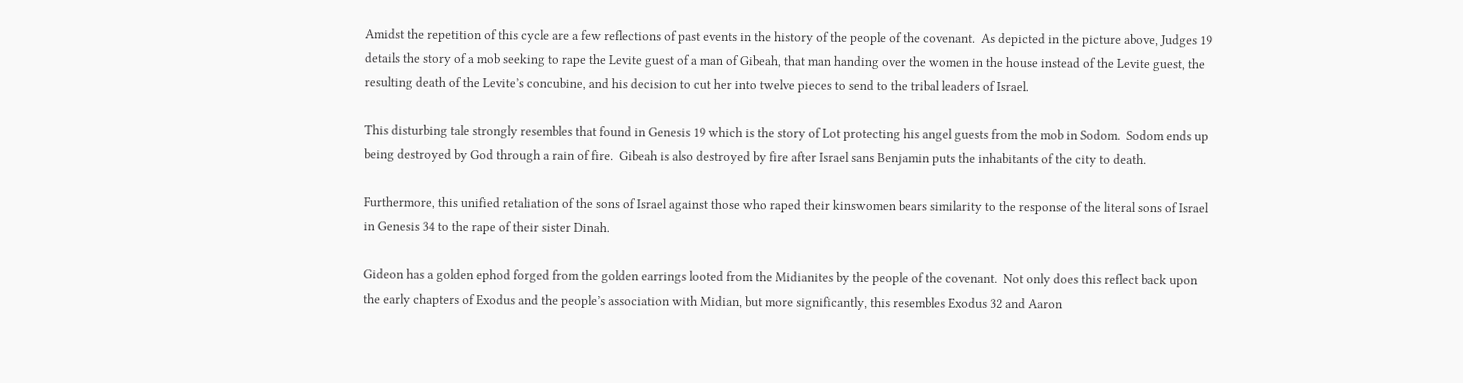Amidst the repetition of this cycle are a few reflections of past events in the history of the people of the covenant.  As depicted in the picture above, Judges 19 details the story of a mob seeking to rape the Levite guest of a man of Gibeah, that man handing over the women in the house instead of the Levite guest, the resulting death of the Levite’s concubine, and his decision to cut her into twelve pieces to send to the tribal leaders of Israel.

This disturbing tale strongly resembles that found in Genesis 19 which is the story of Lot protecting his angel guests from the mob in Sodom.  Sodom ends up being destroyed by God through a rain of fire.  Gibeah is also destroyed by fire after Israel sans Benjamin puts the inhabitants of the city to death.

Furthermore, this unified retaliation of the sons of Israel against those who raped their kinswomen bears similarity to the response of the literal sons of Israel in Genesis 34 to the rape of their sister Dinah.

Gideon has a golden ephod forged from the golden earrings looted from the Midianites by the people of the covenant.  Not only does this reflect back upon the early chapters of Exodus and the people’s association with Midian, but more significantly, this resembles Exodus 32 and Aaron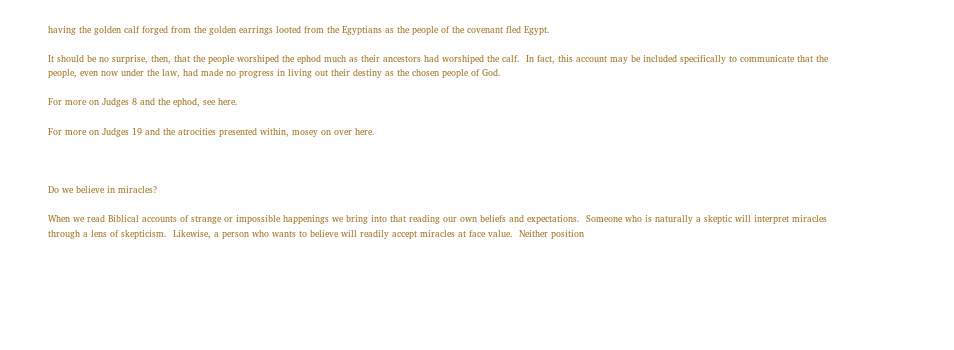having the golden calf forged from the golden earrings looted from the Egyptians as the people of the covenant fled Egypt.

It should be no surprise, then, that the people worshiped the ephod much as their ancestors had worshiped the calf.  In fact, this account may be included specifically to communicate that the people, even now under the law, had made no progress in living out their destiny as the chosen people of God.

For more on Judges 8 and the ephod, see here.

For more on Judges 19 and the atrocities presented within, mosey on over here.



Do we believe in miracles?

When we read Biblical accounts of strange or impossible happenings we bring into that reading our own beliefs and expectations.  Someone who is naturally a skeptic will interpret miracles through a lens of skepticism.  Likewise, a person who wants to believe will readily accept miracles at face value.  Neither position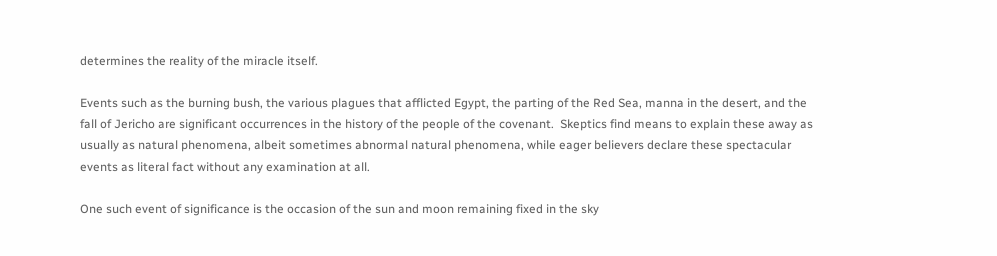determines the reality of the miracle itself.

Events such as the burning bush, the various plagues that afflicted Egypt, the parting of the Red Sea, manna in the desert, and the fall of Jericho are significant occurrences in the history of the people of the covenant.  Skeptics find means to explain these away as usually as natural phenomena, albeit sometimes abnormal natural phenomena, while eager believers declare these spectacular events as literal fact without any examination at all.

One such event of significance is the occasion of the sun and moon remaining fixed in the sky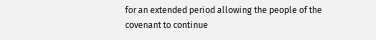for an extended period allowing the people of the covenant to continue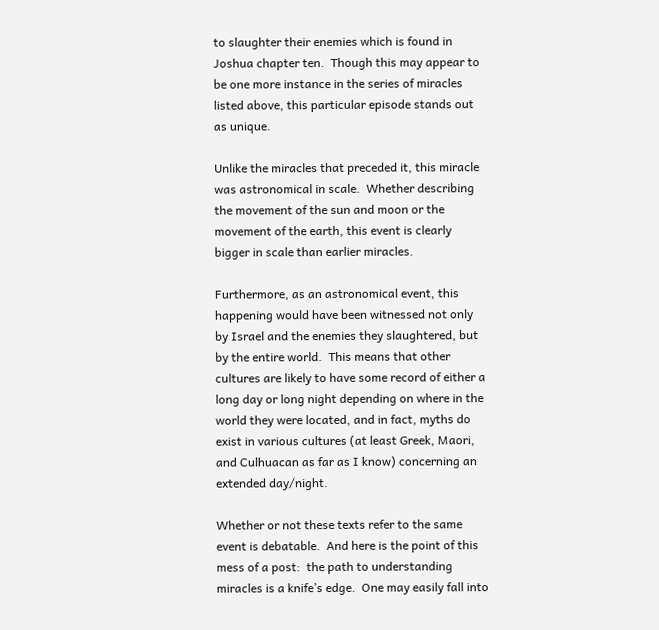to slaughter their enemies which is found in Joshua chapter ten.  Though this may appear to be one more instance in the series of miracles listed above, this particular episode stands out as unique.

Unlike the miracles that preceded it, this miracle was astronomical in scale.  Whether describing the movement of the sun and moon or the movement of the earth, this event is clearly bigger in scale than earlier miracles.

Furthermore, as an astronomical event, this happening would have been witnessed not only by Israel and the enemies they slaughtered, but by the entire world.  This means that other cultures are likely to have some record of either a long day or long night depending on where in the world they were located, and in fact, myths do exist in various cultures (at least Greek, Maori, and Culhuacan as far as I know) concerning an extended day/night.

Whether or not these texts refer to the same event is debatable.  And here is the point of this mess of a post:  the path to understanding miracles is a knife’s edge.  One may easily fall into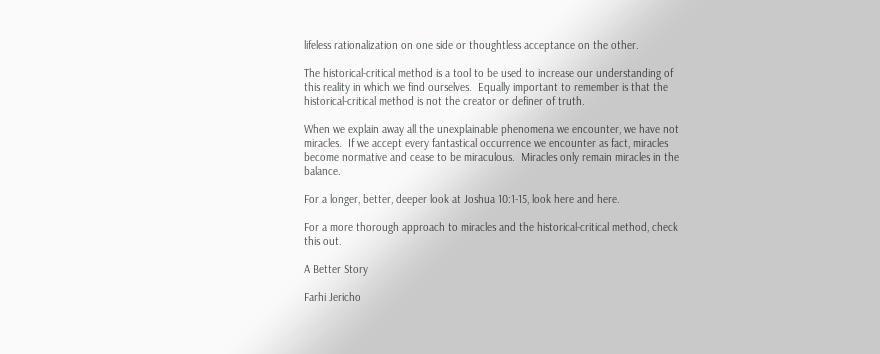lifeless rationalization on one side or thoughtless acceptance on the other.

The historical-critical method is a tool to be used to increase our understanding of this reality in which we find ourselves.  Equally important to remember is that the historical-critical method is not the creator or definer of truth.

When we explain away all the unexplainable phenomena we encounter, we have not miracles.  If we accept every fantastical occurrence we encounter as fact, miracles become normative and cease to be miraculous.  Miracles only remain miracles in the balance.

For a longer, better, deeper look at Joshua 10:1-15, look here and here.

For a more thorough approach to miracles and the historical-critical method, check this out.

A Better Story

Farhi Jericho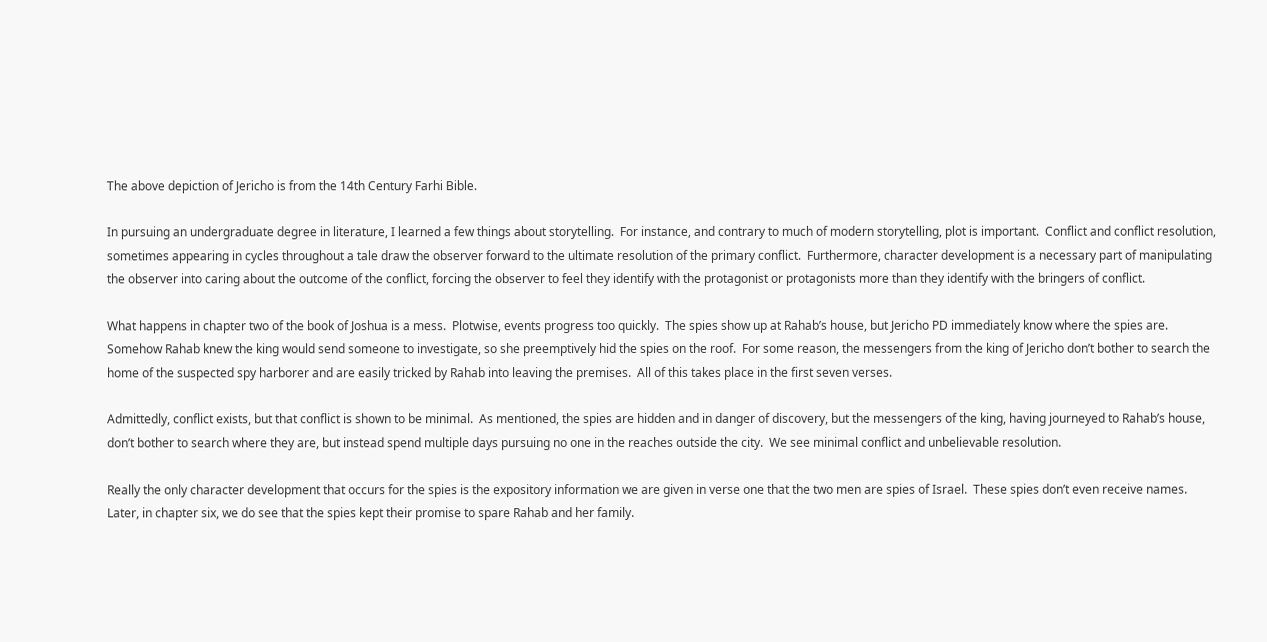The above depiction of Jericho is from the 14th Century Farhi Bible.

In pursuing an undergraduate degree in literature, I learned a few things about storytelling.  For instance, and contrary to much of modern storytelling, plot is important.  Conflict and conflict resolution, sometimes appearing in cycles throughout a tale draw the observer forward to the ultimate resolution of the primary conflict.  Furthermore, character development is a necessary part of manipulating the observer into caring about the outcome of the conflict, forcing the observer to feel they identify with the protagonist or protagonists more than they identify with the bringers of conflict.

What happens in chapter two of the book of Joshua is a mess.  Plotwise, events progress too quickly.  The spies show up at Rahab’s house, but Jericho PD immediately know where the spies are.  Somehow Rahab knew the king would send someone to investigate, so she preemptively hid the spies on the roof.  For some reason, the messengers from the king of Jericho don’t bother to search the home of the suspected spy harborer and are easily tricked by Rahab into leaving the premises.  All of this takes place in the first seven verses.

Admittedly, conflict exists, but that conflict is shown to be minimal.  As mentioned, the spies are hidden and in danger of discovery, but the messengers of the king, having journeyed to Rahab’s house, don’t bother to search where they are, but instead spend multiple days pursuing no one in the reaches outside the city.  We see minimal conflict and unbelievable resolution.

Really the only character development that occurs for the spies is the expository information we are given in verse one that the two men are spies of Israel.  These spies don’t even receive names.  Later, in chapter six, we do see that the spies kept their promise to spare Rahab and her family.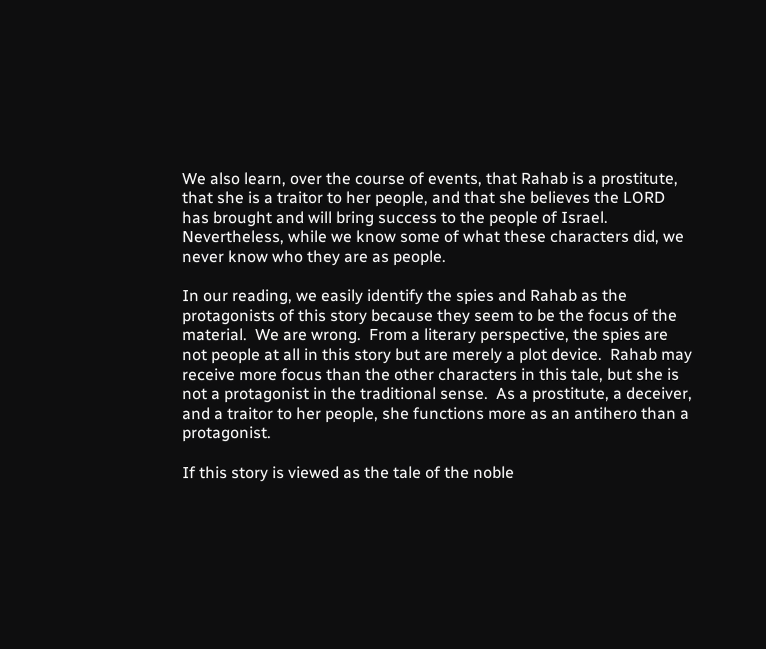We also learn, over the course of events, that Rahab is a prostitute, that she is a traitor to her people, and that she believes the LORD has brought and will bring success to the people of Israel.  Nevertheless, while we know some of what these characters did, we never know who they are as people.

In our reading, we easily identify the spies and Rahab as the protagonists of this story because they seem to be the focus of the material.  We are wrong.  From a literary perspective, the spies are not people at all in this story but are merely a plot device.  Rahab may receive more focus than the other characters in this tale, but she is not a protagonist in the traditional sense.  As a prostitute, a deceiver, and a traitor to her people, she functions more as an antihero than a protagonist.

If this story is viewed as the tale of the noble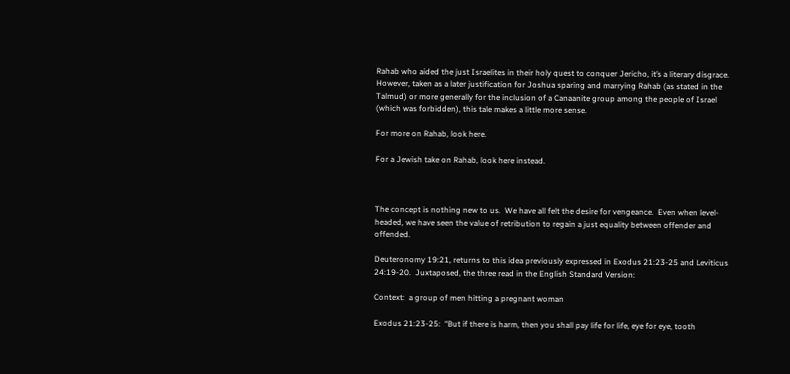Rahab who aided the just Israelites in their holy quest to conquer Jericho, it’s a literary disgrace.  However, taken as a later justification for Joshua sparing and marrying Rahab (as stated in the Talmud) or more generally for the inclusion of a Canaanite group among the people of Israel (which was forbidden), this tale makes a little more sense.

For more on Rahab, look here.

For a Jewish take on Rahab, look here instead.



The concept is nothing new to us.  We have all felt the desire for vengeance.  Even when level-headed, we have seen the value of retribution to regain a just equality between offender and offended.

Deuteronomy 19:21, returns to this idea previously expressed in Exodus 21:23-25 and Leviticus 24:19-20.  Juxtaposed, the three read in the English Standard Version:

Context:  a group of men hitting a pregnant woman

Exodus 21:23-25:  “But if there is harm, then you shall pay life for life, eye for eye, tooth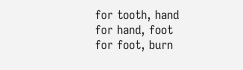for tooth, hand for hand, foot for foot, burn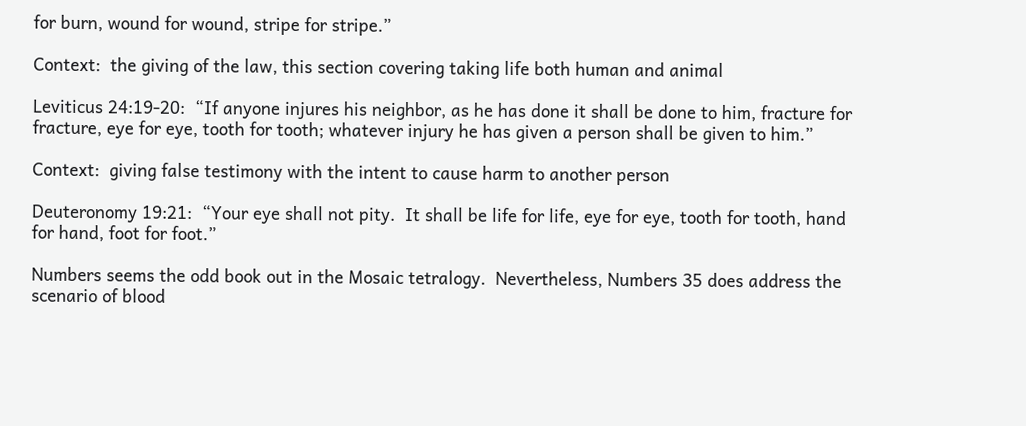for burn, wound for wound, stripe for stripe.”

Context:  the giving of the law, this section covering taking life both human and animal

Leviticus 24:19-20:  “If anyone injures his neighbor, as he has done it shall be done to him, fracture for fracture, eye for eye, tooth for tooth; whatever injury he has given a person shall be given to him.”

Context:  giving false testimony with the intent to cause harm to another person

Deuteronomy 19:21:  “Your eye shall not pity.  It shall be life for life, eye for eye, tooth for tooth, hand for hand, foot for foot.”

Numbers seems the odd book out in the Mosaic tetralogy.  Nevertheless, Numbers 35 does address the scenario of blood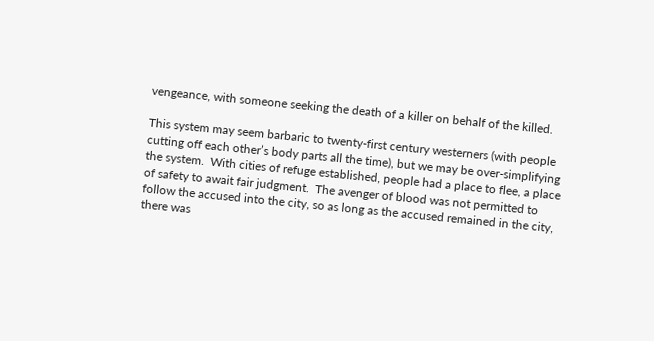vengeance, with someone seeking the death of a killer on behalf of the killed.

This system may seem barbaric to twenty-first century westerners (with people cutting off each other’s body parts all the time), but we may be over-simplifying the system.  With cities of refuge established, people had a place to flee, a place of safety to await fair judgment.  The avenger of blood was not permitted to follow the accused into the city, so as long as the accused remained in the city, there was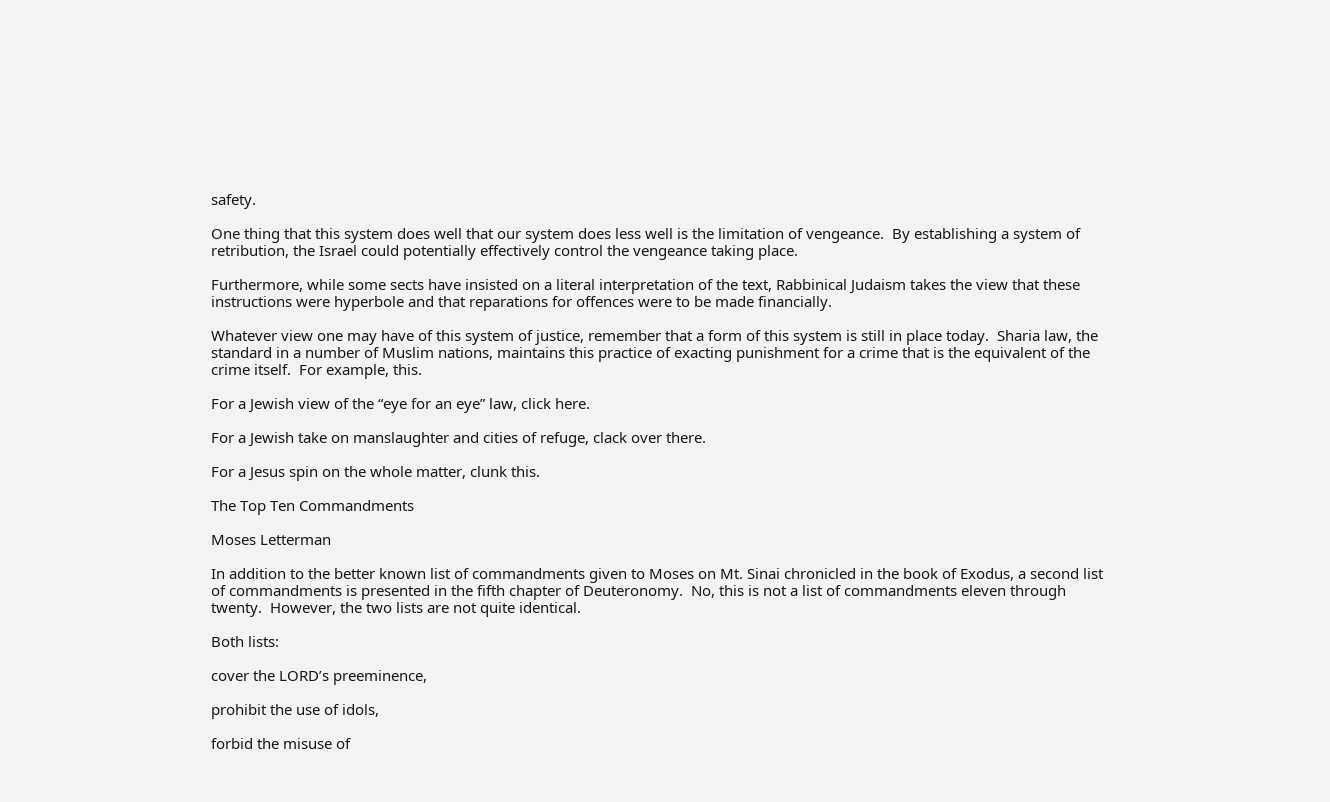safety.

One thing that this system does well that our system does less well is the limitation of vengeance.  By establishing a system of retribution, the Israel could potentially effectively control the vengeance taking place.

Furthermore, while some sects have insisted on a literal interpretation of the text, Rabbinical Judaism takes the view that these instructions were hyperbole and that reparations for offences were to be made financially.

Whatever view one may have of this system of justice, remember that a form of this system is still in place today.  Sharia law, the standard in a number of Muslim nations, maintains this practice of exacting punishment for a crime that is the equivalent of the crime itself.  For example, this.

For a Jewish view of the “eye for an eye” law, click here.

For a Jewish take on manslaughter and cities of refuge, clack over there.

For a Jesus spin on the whole matter, clunk this.

The Top Ten Commandments

Moses Letterman

In addition to the better known list of commandments given to Moses on Mt. Sinai chronicled in the book of Exodus, a second list of commandments is presented in the fifth chapter of Deuteronomy.  No, this is not a list of commandments eleven through twenty.  However, the two lists are not quite identical.

Both lists:

cover the LORD’s preeminence,

prohibit the use of idols,

forbid the misuse of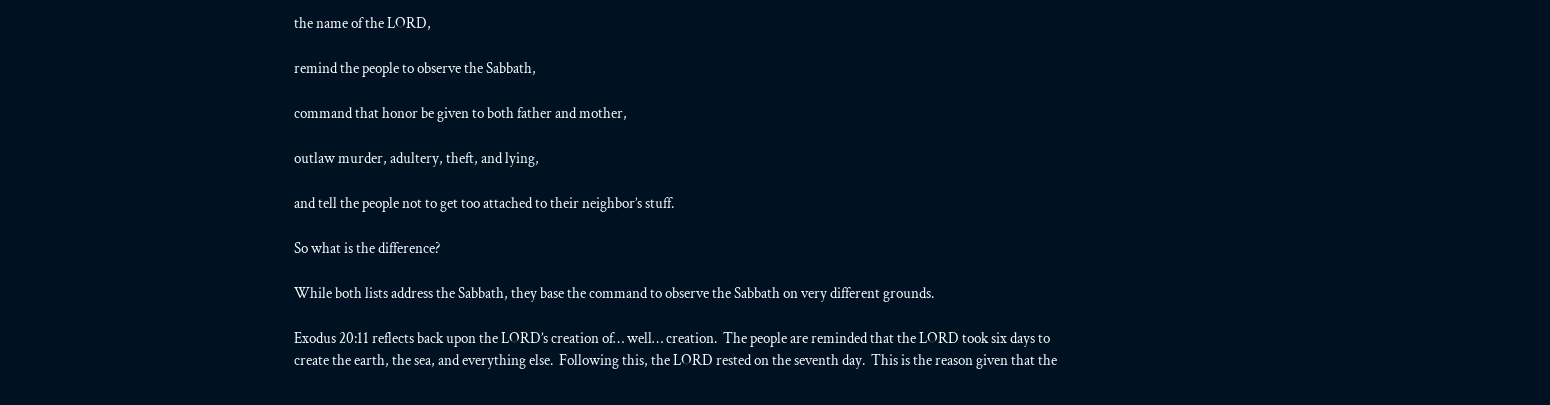the name of the LORD,

remind the people to observe the Sabbath,

command that honor be given to both father and mother,

outlaw murder, adultery, theft, and lying,

and tell the people not to get too attached to their neighbor’s stuff.

So what is the difference?

While both lists address the Sabbath, they base the command to observe the Sabbath on very different grounds.

Exodus 20:11 reflects back upon the LORD’s creation of… well… creation.  The people are reminded that the LORD took six days to create the earth, the sea, and everything else.  Following this, the LORD rested on the seventh day.  This is the reason given that the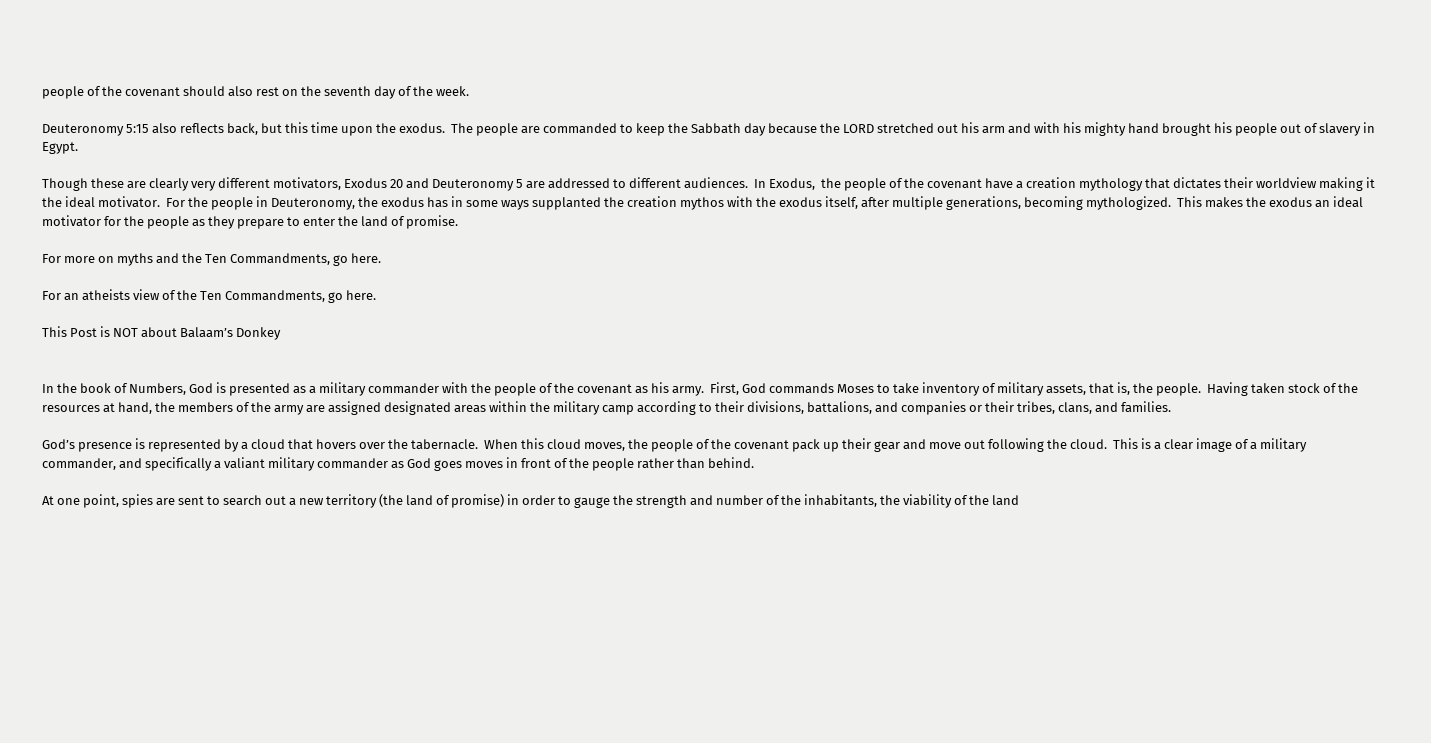people of the covenant should also rest on the seventh day of the week.

Deuteronomy 5:15 also reflects back, but this time upon the exodus.  The people are commanded to keep the Sabbath day because the LORD stretched out his arm and with his mighty hand brought his people out of slavery in Egypt.

Though these are clearly very different motivators, Exodus 20 and Deuteronomy 5 are addressed to different audiences.  In Exodus,  the people of the covenant have a creation mythology that dictates their worldview making it the ideal motivator.  For the people in Deuteronomy, the exodus has in some ways supplanted the creation mythos with the exodus itself, after multiple generations, becoming mythologized.  This makes the exodus an ideal motivator for the people as they prepare to enter the land of promise.

For more on myths and the Ten Commandments, go here.

For an atheists view of the Ten Commandments, go here.

This Post is NOT about Balaam’s Donkey


In the book of Numbers, God is presented as a military commander with the people of the covenant as his army.  First, God commands Moses to take inventory of military assets, that is, the people.  Having taken stock of the resources at hand, the members of the army are assigned designated areas within the military camp according to their divisions, battalions, and companies or their tribes, clans, and families.

God’s presence is represented by a cloud that hovers over the tabernacle.  When this cloud moves, the people of the covenant pack up their gear and move out following the cloud.  This is a clear image of a military commander, and specifically a valiant military commander as God goes moves in front of the people rather than behind.

At one point, spies are sent to search out a new territory (the land of promise) in order to gauge the strength and number of the inhabitants, the viability of the land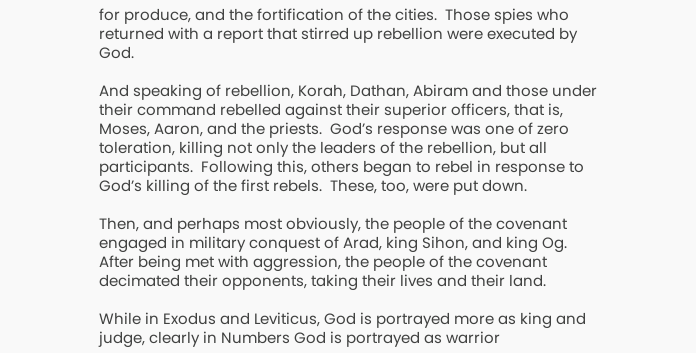for produce, and the fortification of the cities.  Those spies who returned with a report that stirred up rebellion were executed by God.

And speaking of rebellion, Korah, Dathan, Abiram and those under their command rebelled against their superior officers, that is, Moses, Aaron, and the priests.  God’s response was one of zero toleration, killing not only the leaders of the rebellion, but all participants.  Following this, others began to rebel in response to God’s killing of the first rebels.  These, too, were put down.

Then, and perhaps most obviously, the people of the covenant engaged in military conquest of Arad, king Sihon, and king Og.  After being met with aggression, the people of the covenant decimated their opponents, taking their lives and their land.

While in Exodus and Leviticus, God is portrayed more as king and judge, clearly in Numbers God is portrayed as warrior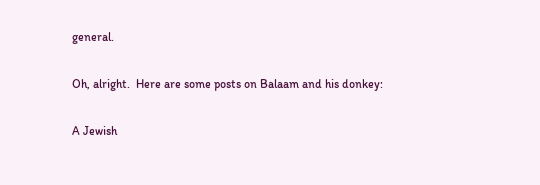general.

Oh, alright.  Here are some posts on Balaam and his donkey:

A Jewish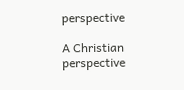perspective

A Christian perspective